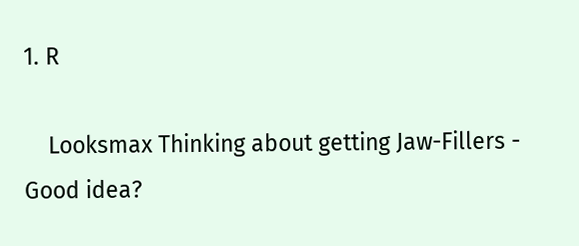1. R

    Looksmax Thinking about getting Jaw-Fillers - Good idea?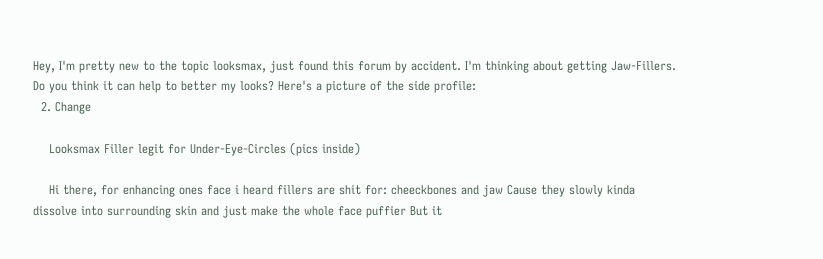Hey, I'm pretty new to the topic looksmax, just found this forum by accident. I'm thinking about getting Jaw-Fillers. Do you think it can help to better my looks? Here's a picture of the side profile:
  2. Change

    Looksmax Filler legit for Under-Eye-Circles (pics inside)

    Hi there, for enhancing ones face i heard fillers are shit for: cheeckbones and jaw Cause they slowly kinda dissolve into surrounding skin and just make the whole face puffier But it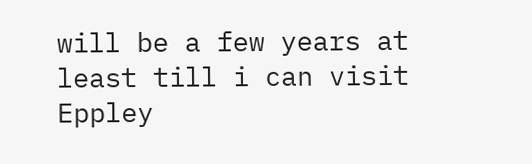will be a few years at least till i can visit Eppley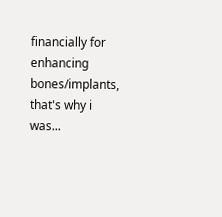financially for enhancing bones/implants, that's why i was...